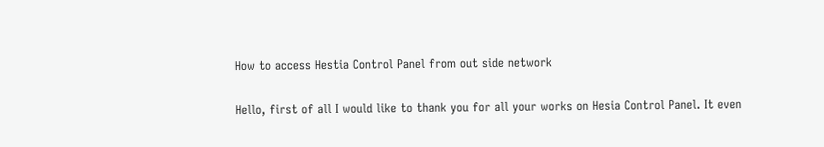How to access Hestia Control Panel from out side network

Hello, first of all I would like to thank you for all your works on Hesia Control Panel. It even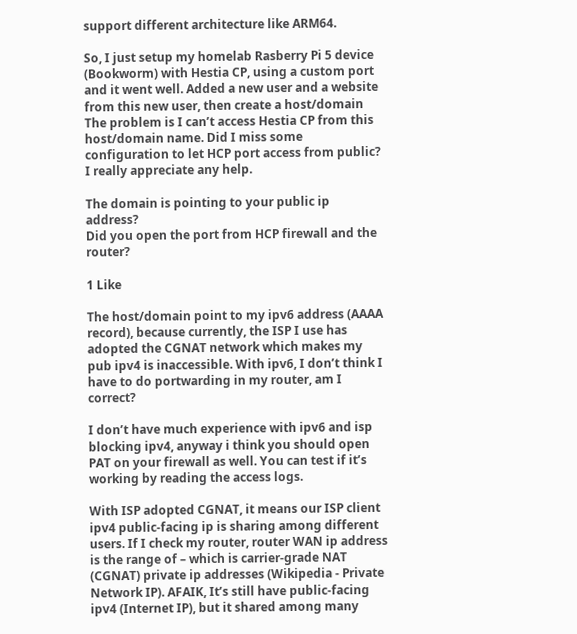support different architecture like ARM64.

So, I just setup my homelab Rasberry Pi 5 device (Bookworm) with Hestia CP, using a custom port and it went well. Added a new user and a website from this new user, then create a host/domain The problem is I can’t access Hestia CP from this host/domain name. Did I miss some configuration to let HCP port access from public? I really appreciate any help.

The domain is pointing to your public ip address?
Did you open the port from HCP firewall and the router?

1 Like

The host/domain point to my ipv6 address (AAAA record), because currently, the ISP I use has adopted the CGNAT network which makes my pub ipv4 is inaccessible. With ipv6, I don’t think I have to do portwarding in my router, am I correct?

I don’t have much experience with ipv6 and isp blocking ipv4, anyway i think you should open PAT on your firewall as well. You can test if it’s working by reading the access logs.

With ISP adopted CGNAT, it means our ISP client ipv4 public-facing ip is sharing among different users. If I check my router, router WAN ip address is the range of – which is carrier-grade NAT (CGNAT) private ip addresses (Wikipedia - Private Network IP). AFAIK, It’s still have public-facing ipv4 (Internet IP), but it shared among many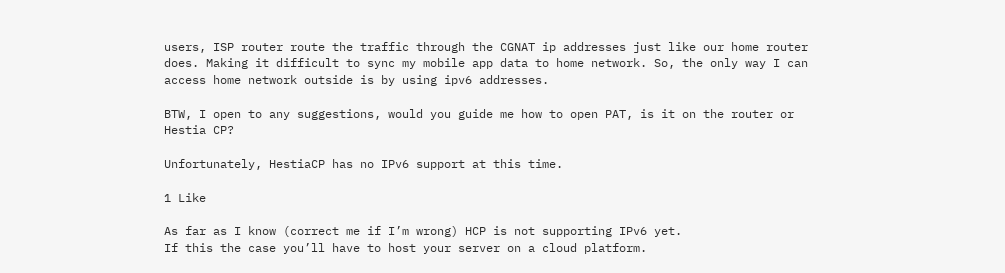users, ISP router route the traffic through the CGNAT ip addresses just like our home router does. Making it difficult to sync my mobile app data to home network. So, the only way I can access home network outside is by using ipv6 addresses.

BTW, I open to any suggestions, would you guide me how to open PAT, is it on the router or Hestia CP?

Unfortunately, HestiaCP has no IPv6 support at this time.

1 Like

As far as I know (correct me if I’m wrong) HCP is not supporting IPv6 yet.
If this the case you’ll have to host your server on a cloud platform.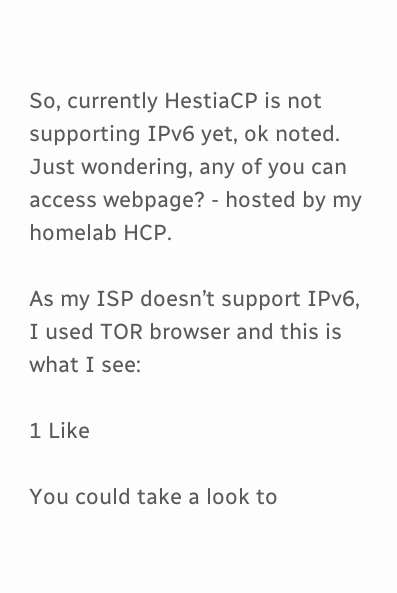So, currently HestiaCP is not supporting IPv6 yet, ok noted. Just wondering, any of you can access webpage? - hosted by my homelab HCP.

As my ISP doesn’t support IPv6, I used TOR browser and this is what I see:

1 Like

You could take a look to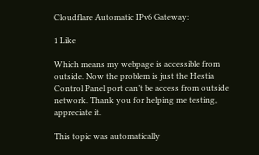Cloudflare Automatic IPv6 Gateway:

1 Like

Which means my webpage is accessible from outside. Now the problem is just the Hestia Control Panel port can’t be access from outside network. Thank you for helping me testing, appreciate it.

This topic was automatically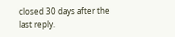closed 30 days after the last reply.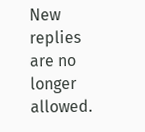New replies are no longer allowed.